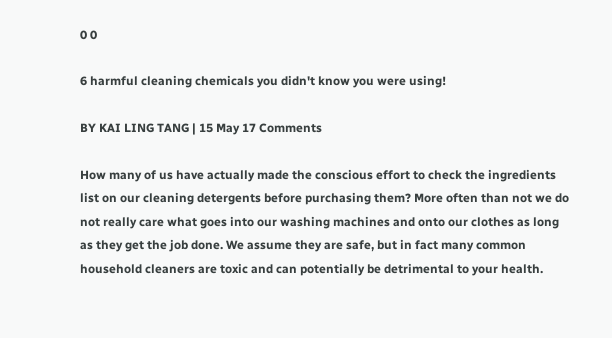0 0

6 harmful cleaning chemicals you didn't know you were using!

BY KAI LING TANG | 15 May 17 Comments

How many of us have actually made the conscious effort to check the ingredients list on our cleaning detergents before purchasing them? More often than not we do not really care what goes into our washing machines and onto our clothes as long as they get the job done. We assume they are safe, but in fact many common household cleaners are toxic and can potentially be detrimental to your health.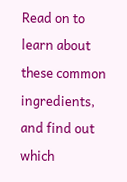Read on to learn about these common ingredients, and find out which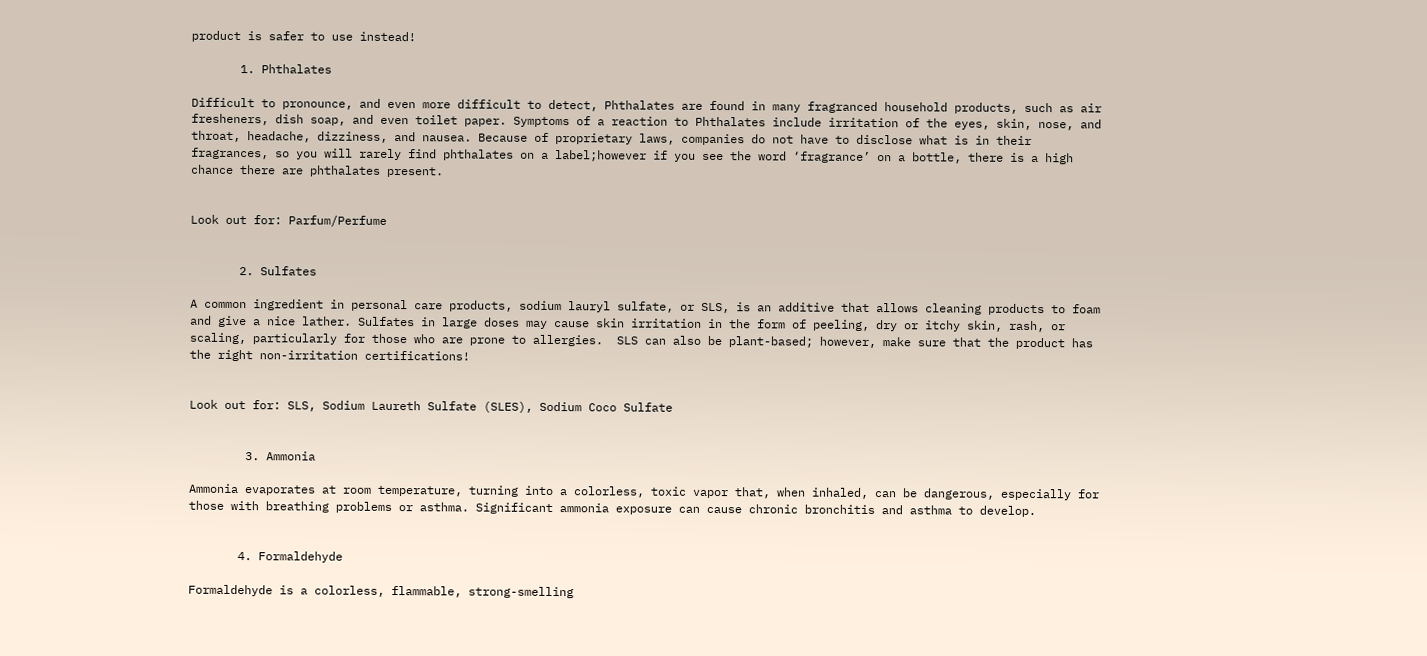product is safer to use instead!

       1. Phthalates

Difficult to pronounce, and even more difficult to detect, Phthalates are found in many fragranced household products, such as air fresheners, dish soap, and even toilet paper. Symptoms of a reaction to Phthalates include irritation of the eyes, skin, nose, and throat, headache, dizziness, and nausea. Because of proprietary laws, companies do not have to disclose what is in their fragrances, so you will rarely find phthalates on a label;however if you see the word ‘fragrance’ on a bottle, there is a high chance there are phthalates present.


Look out for: Parfum/Perfume


       2. Sulfates

A common ingredient in personal care products, sodium lauryl sulfate, or SLS, is an additive that allows cleaning products to foam and give a nice lather. Sulfates in large doses may cause skin irritation in the form of peeling, dry or itchy skin, rash, or scaling, particularly for those who are prone to allergies.  SLS can also be plant-based; however, make sure that the product has the right non-irritation certifications!


Look out for: SLS, Sodium Laureth Sulfate (SLES), Sodium Coco Sulfate


        3. Ammonia

Ammonia evaporates at room temperature, turning into a colorless, toxic vapor that, when inhaled, can be dangerous, especially for those with breathing problems or asthma. Significant ammonia exposure can cause chronic bronchitis and asthma to develop.


       4. Formaldehyde

Formaldehyde is a colorless, flammable, strong-smelling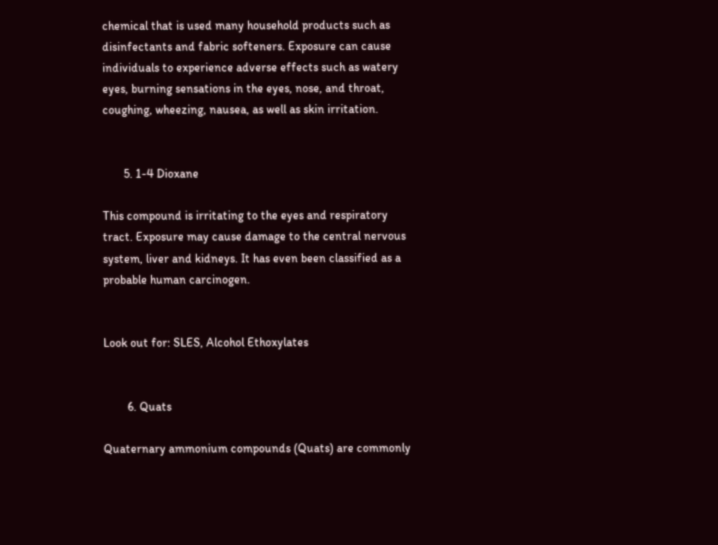chemical that is used many household products such as disinfectants and fabric softeners. Exposure can cause individuals to experience adverse effects such as watery eyes, burning sensations in the eyes, nose, and throat, coughing, wheezing, nausea, as well as skin irritation.


       5. 1-4 Dioxane

This compound is irritating to the eyes and respiratory tract. Exposure may cause damage to the central nervous system, liver and kidneys. It has even been classified as a probable human carcinogen.


Look out for: SLES, Alcohol Ethoxylates


        6. Quats

Quaternary ammonium compounds (Quats) are commonly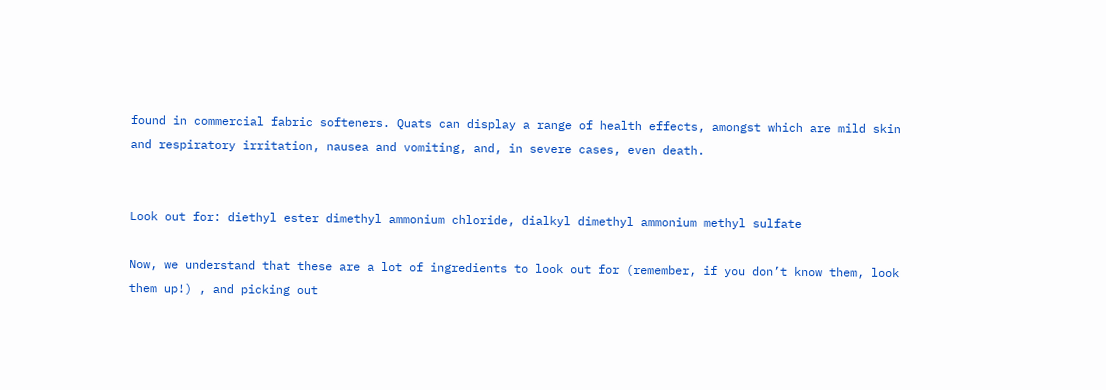found in commercial fabric softeners. Quats can display a range of health effects, amongst which are mild skin and respiratory irritation, nausea and vomiting, and, in severe cases, even death.


Look out for: diethyl ester dimethyl ammonium chloride, dialkyl dimethyl ammonium methyl sulfate

Now, we understand that these are a lot of ingredients to look out for (remember, if you don’t know them, look them up!) , and picking out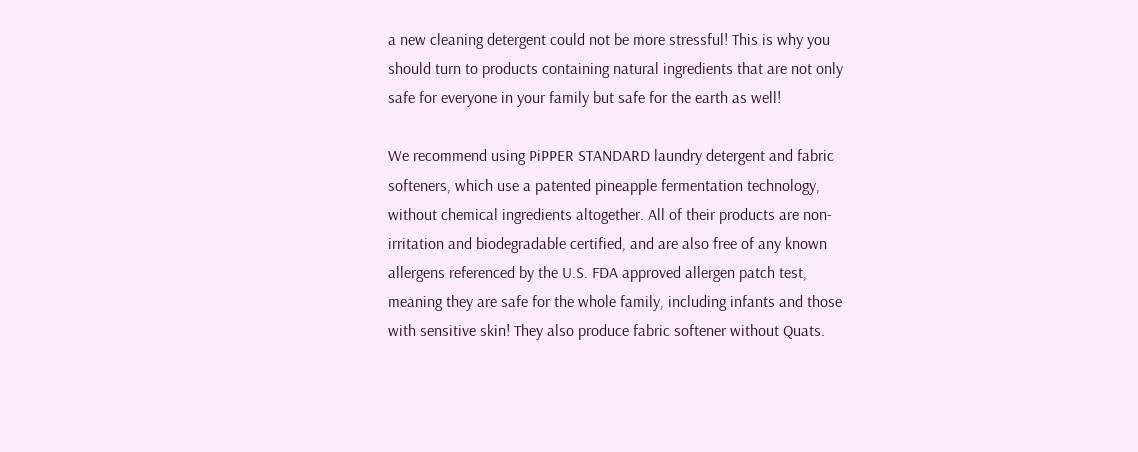a new cleaning detergent could not be more stressful! This is why you should turn to products containing natural ingredients that are not only safe for everyone in your family but safe for the earth as well!

We recommend using PiPPER STANDARD laundry detergent and fabric softeners, which use a patented pineapple fermentation technology, without chemical ingredients altogether. All of their products are non-irritation and biodegradable certified, and are also free of any known allergens referenced by the U.S. FDA approved allergen patch test, meaning they are safe for the whole family, including infants and those with sensitive skin! They also produce fabric softener without Quats.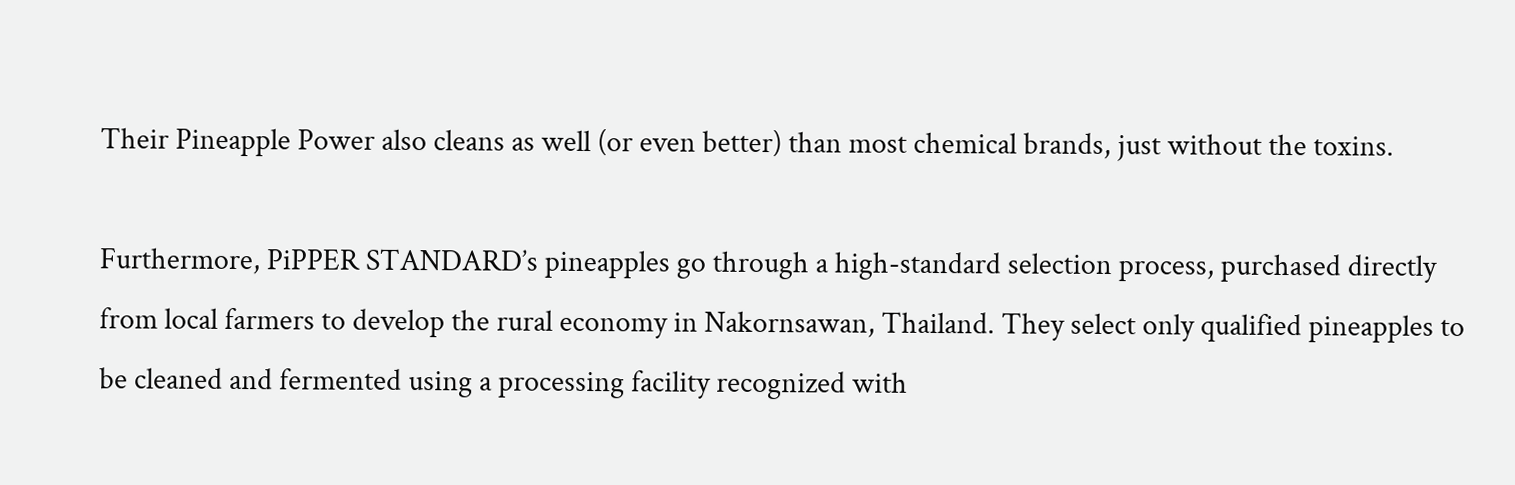Their Pineapple Power also cleans as well (or even better) than most chemical brands, just without the toxins.

Furthermore, PiPPER STANDARD’s pineapples go through a high-standard selection process, purchased directly from local farmers to develop the rural economy in Nakornsawan, Thailand. They select only qualified pineapples to be cleaned and fermented using a processing facility recognized with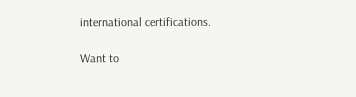international certifications.

Want to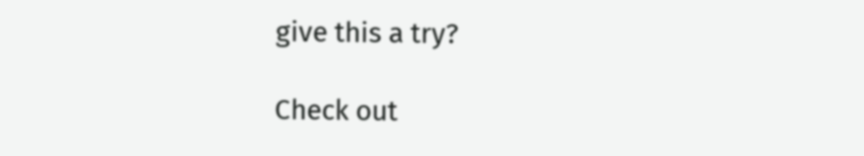give this a try?

Check out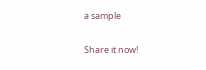a sample

Share it now!